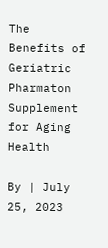The Benefits of Geriatric Pharmaton Supplement for Aging Health

By | July 25, 2023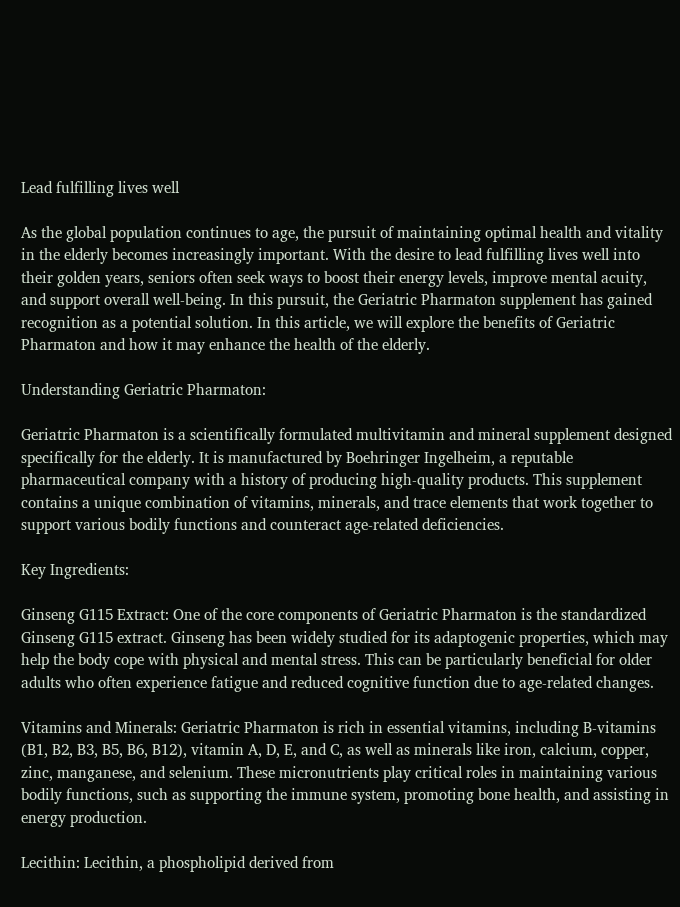Lead fulfilling lives well

As the global population continues to age, the pursuit of maintaining optimal health and vitality in the elderly becomes increasingly important. With the desire to lead fulfilling lives well into their golden years, seniors often seek ways to boost their energy levels, improve mental acuity, and support overall well-being. In this pursuit, the Geriatric Pharmaton supplement has gained recognition as a potential solution. In this article, we will explore the benefits of Geriatric Pharmaton and how it may enhance the health of the elderly.

Understanding Geriatric Pharmaton:

Geriatric Pharmaton is a scientifically formulated multivitamin and mineral supplement designed specifically for the elderly. It is manufactured by Boehringer Ingelheim, a reputable pharmaceutical company with a history of producing high-quality products. This supplement contains a unique combination of vitamins, minerals, and trace elements that work together to support various bodily functions and counteract age-related deficiencies.

Key Ingredients:

Ginseng G115 Extract: One of the core components of Geriatric Pharmaton is the standardized Ginseng G115 extract. Ginseng has been widely studied for its adaptogenic properties, which may help the body cope with physical and mental stress. This can be particularly beneficial for older adults who often experience fatigue and reduced cognitive function due to age-related changes.

Vitamins and Minerals: Geriatric Pharmaton is rich in essential vitamins, including B-vitamins (B1, B2, B3, B5, B6, B12), vitamin A, D, E, and C, as well as minerals like iron, calcium, copper, zinc, manganese, and selenium. These micronutrients play critical roles in maintaining various bodily functions, such as supporting the immune system, promoting bone health, and assisting in energy production.

Lecithin: Lecithin, a phospholipid derived from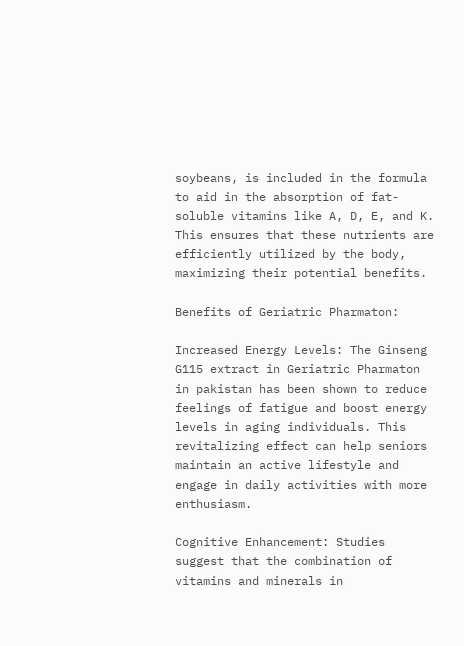soybeans, is included in the formula to aid in the absorption of fat-soluble vitamins like A, D, E, and K. This ensures that these nutrients are efficiently utilized by the body, maximizing their potential benefits.

Benefits of Geriatric Pharmaton:

Increased Energy Levels: The Ginseng G115 extract in Geriatric Pharmaton in pakistan has been shown to reduce feelings of fatigue and boost energy levels in aging individuals. This revitalizing effect can help seniors maintain an active lifestyle and engage in daily activities with more enthusiasm.

Cognitive Enhancement: Studies suggest that the combination of vitamins and minerals in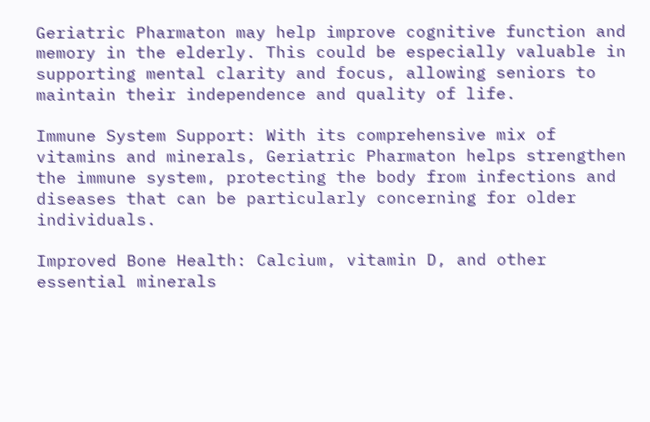Geriatric Pharmaton may help improve cognitive function and memory in the elderly. This could be especially valuable in supporting mental clarity and focus, allowing seniors to maintain their independence and quality of life.

Immune System Support: With its comprehensive mix of vitamins and minerals, Geriatric Pharmaton helps strengthen the immune system, protecting the body from infections and diseases that can be particularly concerning for older individuals.

Improved Bone Health: Calcium, vitamin D, and other essential minerals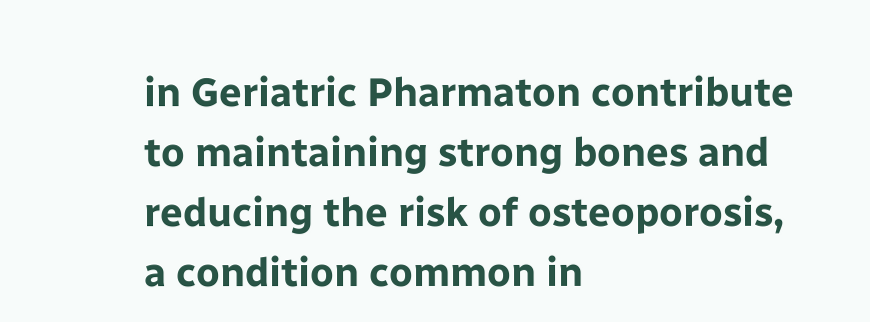in Geriatric Pharmaton contribute to maintaining strong bones and reducing the risk of osteoporosis, a condition common in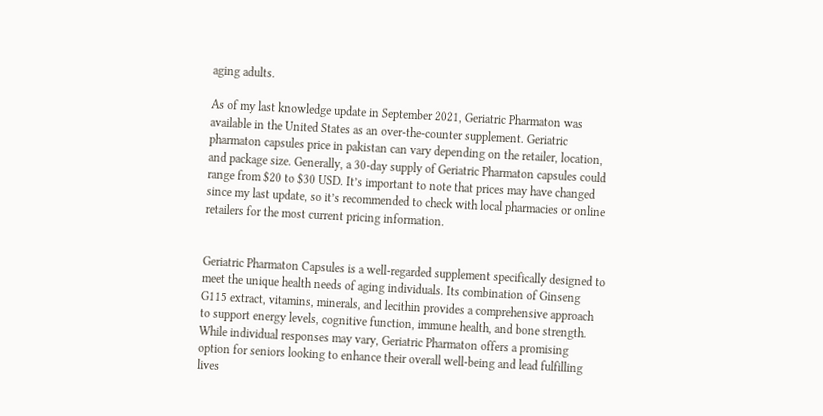aging adults.

As of my last knowledge update in September 2021, Geriatric Pharmaton was available in the United States as an over-the-counter supplement. Geriatric pharmaton capsules price in pakistan can vary depending on the retailer, location, and package size. Generally, a 30-day supply of Geriatric Pharmaton capsules could range from $20 to $30 USD. It’s important to note that prices may have changed since my last update, so it’s recommended to check with local pharmacies or online retailers for the most current pricing information.


Geriatric Pharmaton Capsules is a well-regarded supplement specifically designed to meet the unique health needs of aging individuals. Its combination of Ginseng G115 extract, vitamins, minerals, and lecithin provides a comprehensive approach to support energy levels, cognitive function, immune health, and bone strength. While individual responses may vary, Geriatric Pharmaton offers a promising option for seniors looking to enhance their overall well-being and lead fulfilling lives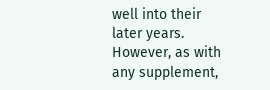well into their later years. However, as with any supplement,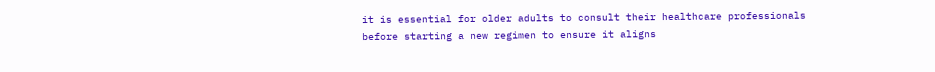it is essential for older adults to consult their healthcare professionals before starting a new regimen to ensure it aligns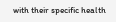with their specific health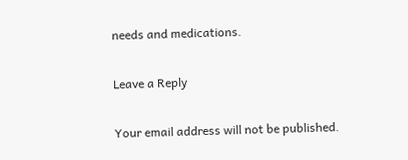needs and medications.

Leave a Reply

Your email address will not be published.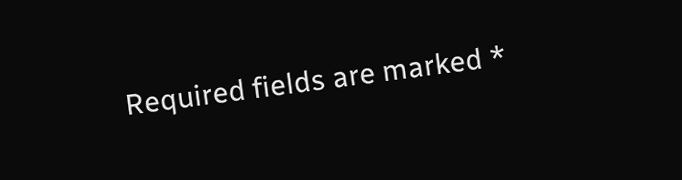Required fields are marked *